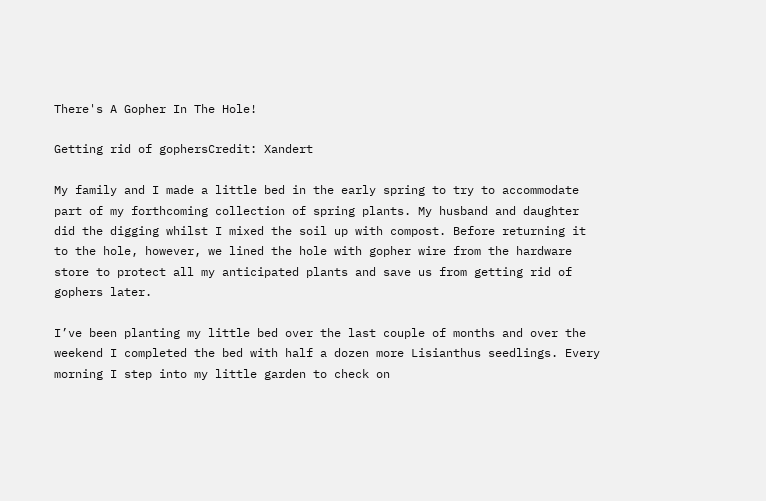There's A Gopher In The Hole!

Getting rid of gophersCredit: Xandert

My family and I made a little bed in the early spring to try to accommodate part of my forthcoming collection of spring plants. My husband and daughter did the digging whilst I mixed the soil up with compost. Before returning it to the hole, however, we lined the hole with gopher wire from the hardware store to protect all my anticipated plants and save us from getting rid of gophers later.

I’ve been planting my little bed over the last couple of months and over the weekend I completed the bed with half a dozen more Lisianthus seedlings. Every morning I step into my little garden to check on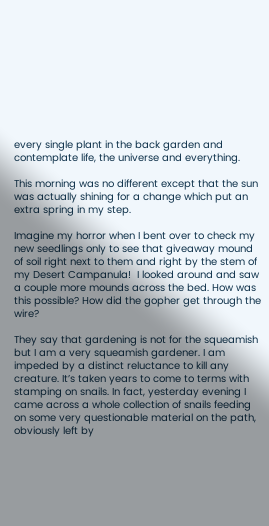every single plant in the back garden and contemplate life, the universe and everything.

This morning was no different except that the sun was actually shining for a change which put an extra spring in my step.

Imagine my horror when I bent over to check my new seedlings only to see that giveaway mound of soil right next to them and right by the stem of my Desert Campanula!  I looked around and saw a couple more mounds across the bed. How was this possible? How did the gopher get through the wire?

They say that gardening is not for the squeamish but I am a very squeamish gardener. I am impeded by a distinct reluctance to kill any creature. It’s taken years to come to terms with stamping on snails. In fact, yesterday evening I came across a whole collection of snails feeding on some very questionable material on the path, obviously left by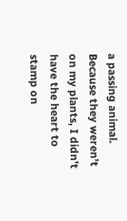a passing animal. Because they weren’t on my plants, I didn’t have the heart to stamp on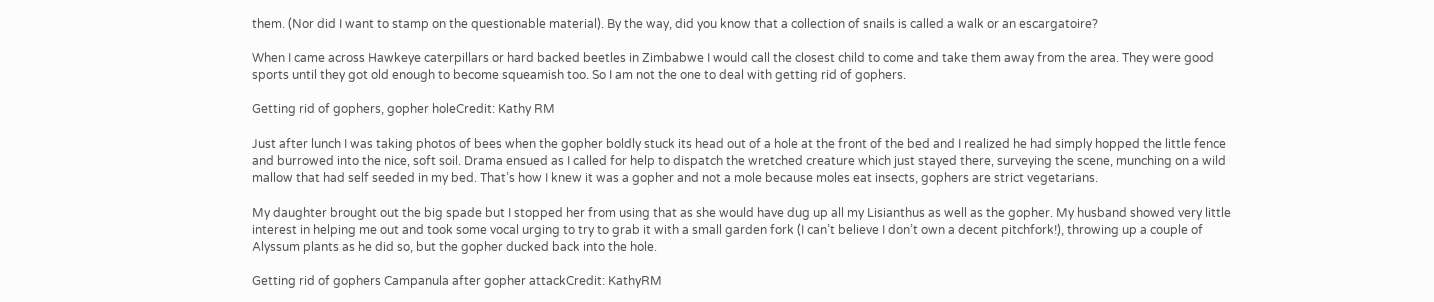them. (Nor did I want to stamp on the questionable material). By the way, did you know that a collection of snails is called a walk or an escargatoire?

When I came across Hawkeye caterpillars or hard backed beetles in Zimbabwe I would call the closest child to come and take them away from the area. They were good sports until they got old enough to become squeamish too. So I am not the one to deal with getting rid of gophers.

Getting rid of gophers, gopher holeCredit: Kathy RM

Just after lunch I was taking photos of bees when the gopher boldly stuck its head out of a hole at the front of the bed and I realized he had simply hopped the little fence and burrowed into the nice, soft soil. Drama ensued as I called for help to dispatch the wretched creature which just stayed there, surveying the scene, munching on a wild mallow that had self seeded in my bed. That’s how I knew it was a gopher and not a mole because moles eat insects, gophers are strict vegetarians.

My daughter brought out the big spade but I stopped her from using that as she would have dug up all my Lisianthus as well as the gopher. My husband showed very little interest in helping me out and took some vocal urging to try to grab it with a small garden fork (I can’t believe I don’t own a decent pitchfork!), throwing up a couple of Alyssum plants as he did so, but the gopher ducked back into the hole.

Getting rid of gophers Campanula after gopher attackCredit: KathyRM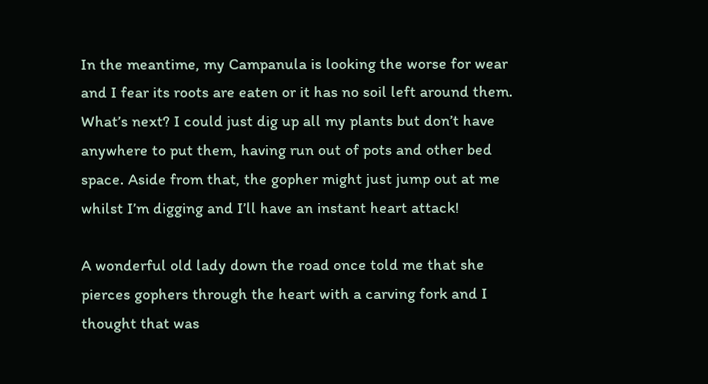In the meantime, my Campanula is looking the worse for wear and I fear its roots are eaten or it has no soil left around them. What’s next? I could just dig up all my plants but don’t have anywhere to put them, having run out of pots and other bed space. Aside from that, the gopher might just jump out at me whilst I’m digging and I’ll have an instant heart attack!

A wonderful old lady down the road once told me that she pierces gophers through the heart with a carving fork and I thought that was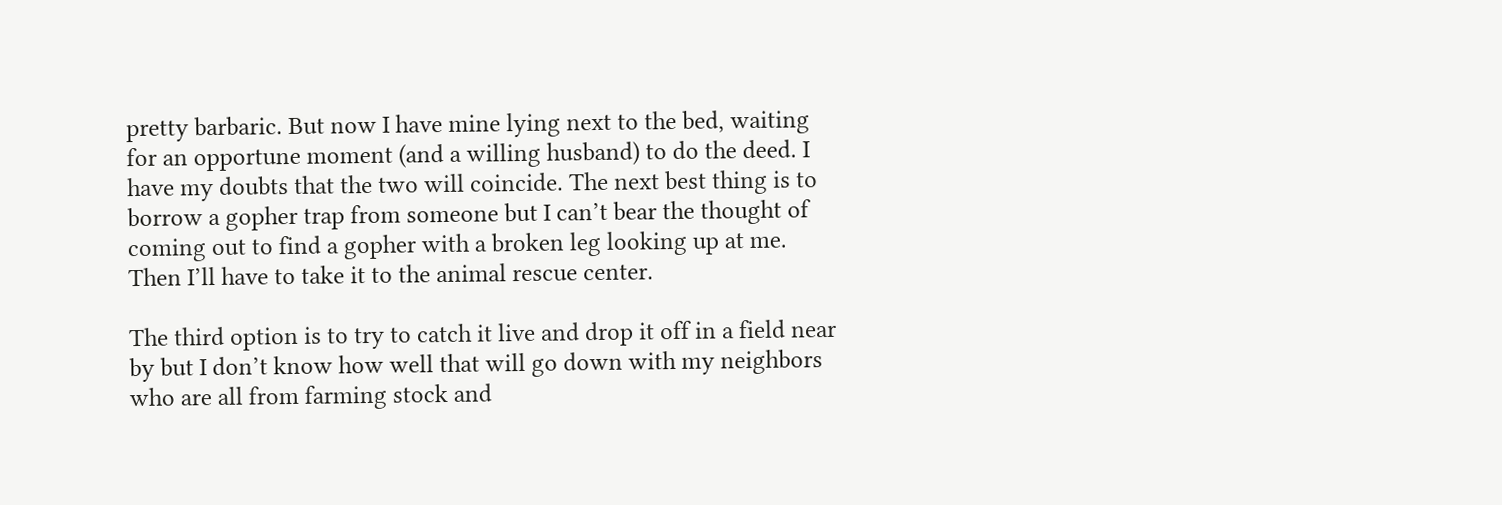pretty barbaric. But now I have mine lying next to the bed, waiting for an opportune moment (and a willing husband) to do the deed. I have my doubts that the two will coincide. The next best thing is to borrow a gopher trap from someone but I can’t bear the thought of coming out to find a gopher with a broken leg looking up at me. Then I’ll have to take it to the animal rescue center.

The third option is to try to catch it live and drop it off in a field near by but I don’t know how well that will go down with my neighbors who are all from farming stock and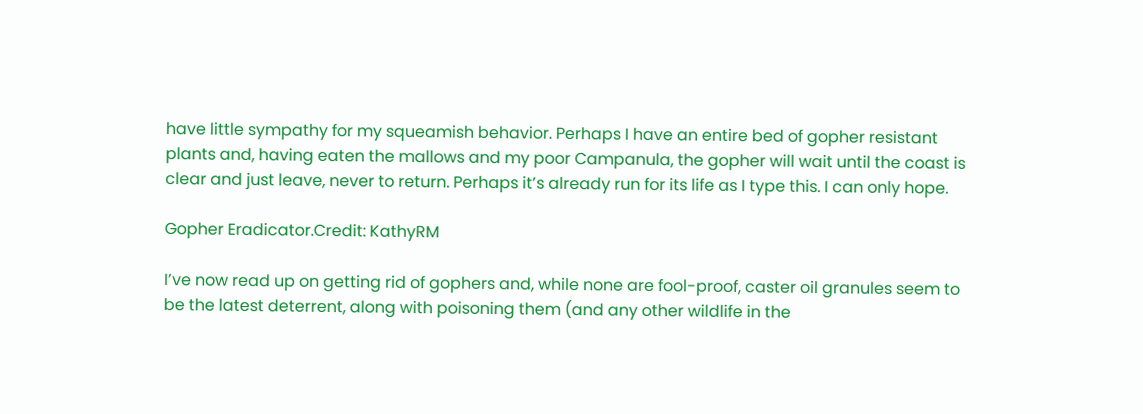have little sympathy for my squeamish behavior. Perhaps I have an entire bed of gopher resistant plants and, having eaten the mallows and my poor Campanula, the gopher will wait until the coast is clear and just leave, never to return. Perhaps it’s already run for its life as I type this. I can only hope.

Gopher Eradicator.Credit: KathyRM

I’ve now read up on getting rid of gophers and, while none are fool-proof, caster oil granules seem to be the latest deterrent, along with poisoning them (and any other wildlife in the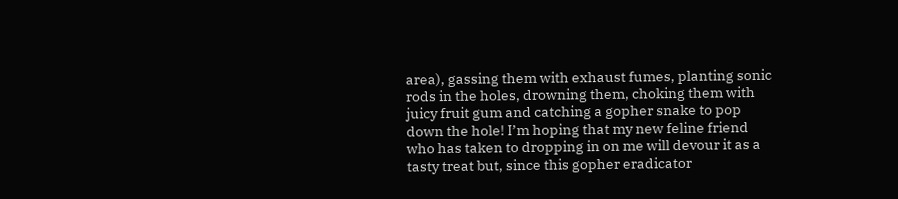area), gassing them with exhaust fumes, planting sonic rods in the holes, drowning them, choking them with juicy fruit gum and catching a gopher snake to pop down the hole! I’m hoping that my new feline friend who has taken to dropping in on me will devour it as a tasty treat but, since this gopher eradicator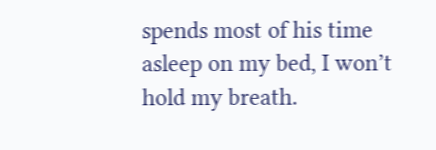spends most of his time asleep on my bed, I won’t hold my breath.